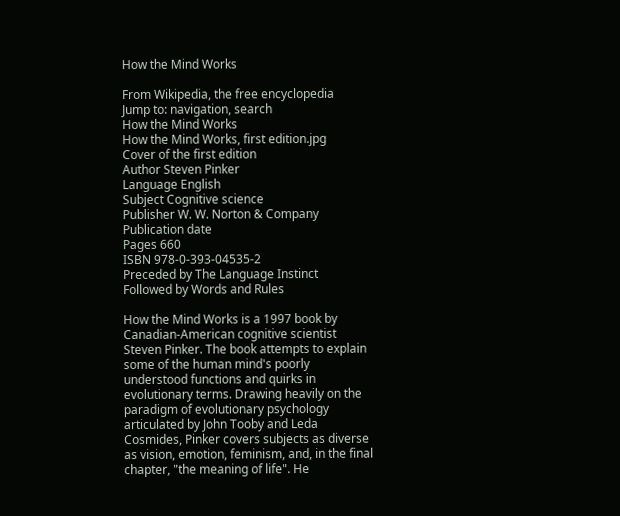How the Mind Works

From Wikipedia, the free encyclopedia
Jump to: navigation, search
How the Mind Works
How the Mind Works, first edition.jpg
Cover of the first edition
Author Steven Pinker
Language English
Subject Cognitive science
Publisher W. W. Norton & Company
Publication date
Pages 660
ISBN 978-0-393-04535-2
Preceded by The Language Instinct
Followed by Words and Rules

How the Mind Works is a 1997 book by Canadian-American cognitive scientist Steven Pinker. The book attempts to explain some of the human mind's poorly understood functions and quirks in evolutionary terms. Drawing heavily on the paradigm of evolutionary psychology articulated by John Tooby and Leda Cosmides, Pinker covers subjects as diverse as vision, emotion, feminism, and, in the final chapter, "the meaning of life". He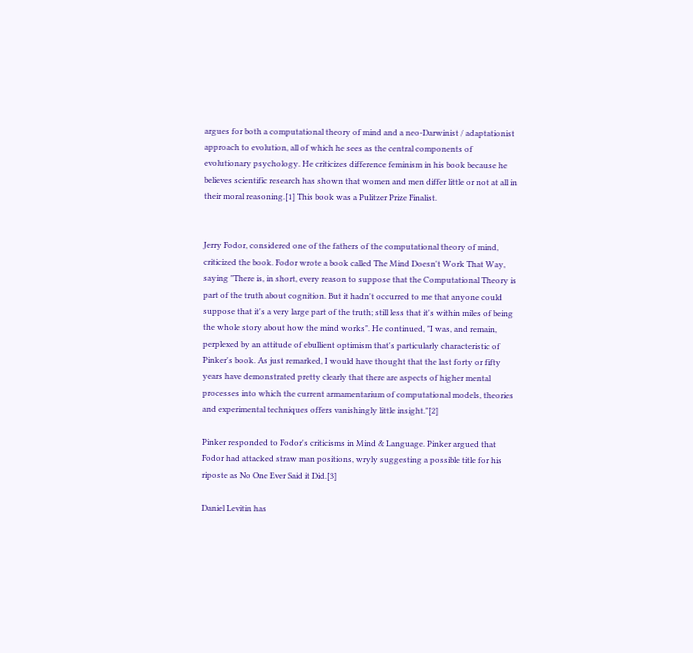argues for both a computational theory of mind and a neo-Darwinist / adaptationist approach to evolution, all of which he sees as the central components of evolutionary psychology. He criticizes difference feminism in his book because he believes scientific research has shown that women and men differ little or not at all in their moral reasoning.[1] This book was a Pulitzer Prize Finalist.


Jerry Fodor, considered one of the fathers of the computational theory of mind, criticized the book. Fodor wrote a book called The Mind Doesn't Work That Way, saying "There is, in short, every reason to suppose that the Computational Theory is part of the truth about cognition. But it hadn't occurred to me that anyone could suppose that it's a very large part of the truth; still less that it's within miles of being the whole story about how the mind works". He continued, "I was, and remain, perplexed by an attitude of ebullient optimism that's particularly characteristic of Pinker's book. As just remarked, I would have thought that the last forty or fifty years have demonstrated pretty clearly that there are aspects of higher mental processes into which the current armamentarium of computational models, theories and experimental techniques offers vanishingly little insight."[2]

Pinker responded to Fodor's criticisms in Mind & Language. Pinker argued that Fodor had attacked straw man positions, wryly suggesting a possible title for his riposte as No One Ever Said it Did.[3]

Daniel Levitin has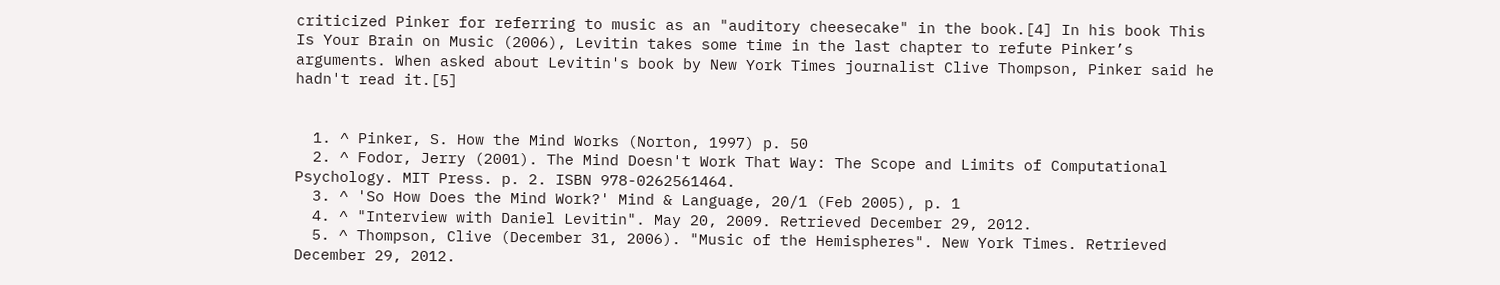criticized Pinker for referring to music as an "auditory cheesecake" in the book.[4] In his book This Is Your Brain on Music (2006), Levitin takes some time in the last chapter to refute Pinker’s arguments. When asked about Levitin's book by New York Times journalist Clive Thompson, Pinker said he hadn't read it.[5]


  1. ^ Pinker, S. How the Mind Works (Norton, 1997) p. 50
  2. ^ Fodor, Jerry (2001). The Mind Doesn't Work That Way: The Scope and Limits of Computational Psychology. MIT Press. p. 2. ISBN 978-0262561464.
  3. ^ 'So How Does the Mind Work?' Mind & Language, 20/1 (Feb 2005), p. 1
  4. ^ "Interview with Daniel Levitin". May 20, 2009. Retrieved December 29, 2012.
  5. ^ Thompson, Clive (December 31, 2006). "Music of the Hemispheres". New York Times. Retrieved December 29, 2012.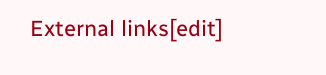External links[edit]